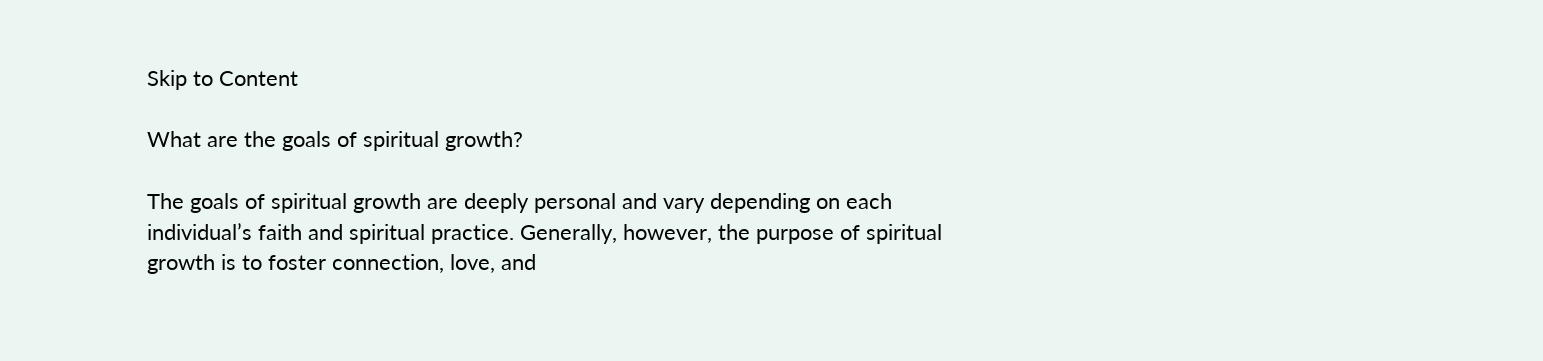Skip to Content

What are the goals of spiritual growth?

The goals of spiritual growth are deeply personal and vary depending on each individual’s faith and spiritual practice. Generally, however, the purpose of spiritual growth is to foster connection, love, and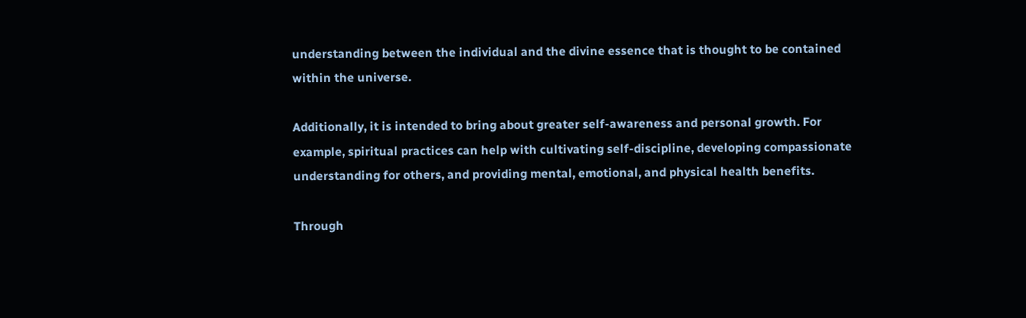understanding between the individual and the divine essence that is thought to be contained within the universe.

Additionally, it is intended to bring about greater self-awareness and personal growth. For example, spiritual practices can help with cultivating self-discipline, developing compassionate understanding for others, and providing mental, emotional, and physical health benefits.

Through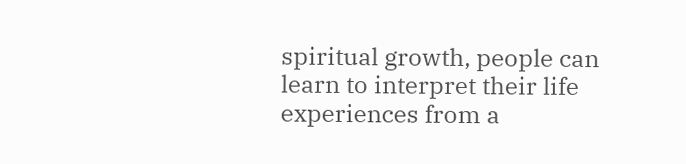spiritual growth, people can learn to interpret their life experiences from a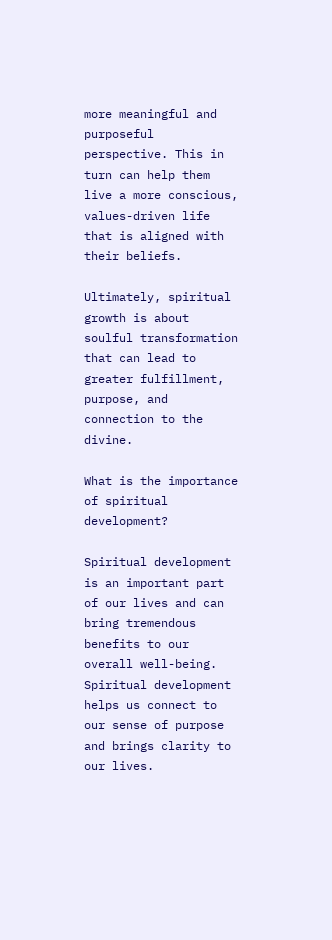more meaningful and purposeful perspective. This in turn can help them live a more conscious, values-driven life that is aligned with their beliefs.

Ultimately, spiritual growth is about soulful transformation that can lead to greater fulfillment, purpose, and connection to the divine.

What is the importance of spiritual development?

Spiritual development is an important part of our lives and can bring tremendous benefits to our overall well-being. Spiritual development helps us connect to our sense of purpose and brings clarity to our lives.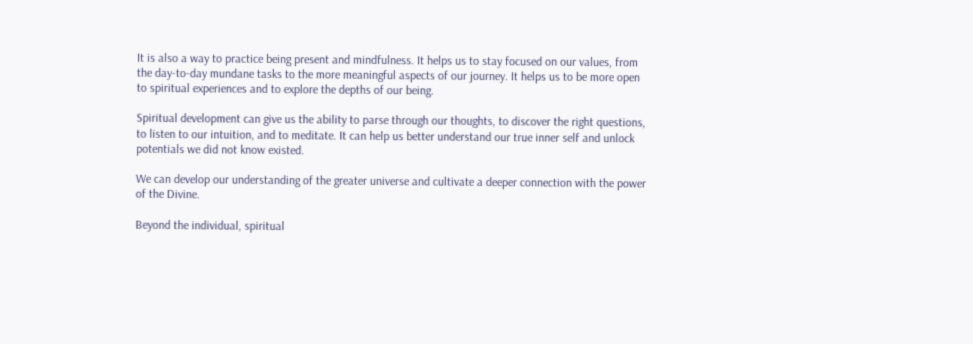It is also a way to practice being present and mindfulness. It helps us to stay focused on our values, from the day-to-day mundane tasks to the more meaningful aspects of our journey. It helps us to be more open to spiritual experiences and to explore the depths of our being.

Spiritual development can give us the ability to parse through our thoughts, to discover the right questions, to listen to our intuition, and to meditate. It can help us better understand our true inner self and unlock potentials we did not know existed.

We can develop our understanding of the greater universe and cultivate a deeper connection with the power of the Divine.

Beyond the individual, spiritual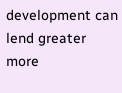development can lend greater more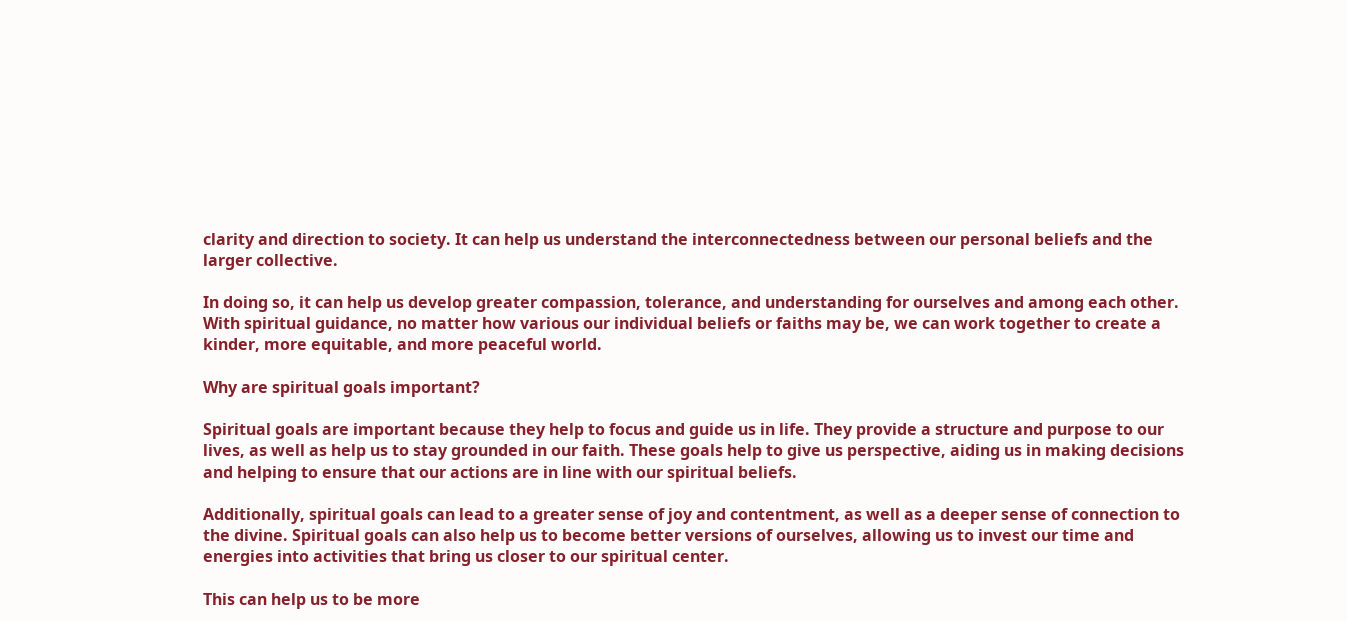clarity and direction to society. It can help us understand the interconnectedness between our personal beliefs and the larger collective.

In doing so, it can help us develop greater compassion, tolerance, and understanding for ourselves and among each other. With spiritual guidance, no matter how various our individual beliefs or faiths may be, we can work together to create a kinder, more equitable, and more peaceful world.

Why are spiritual goals important?

Spiritual goals are important because they help to focus and guide us in life. They provide a structure and purpose to our lives, as well as help us to stay grounded in our faith. These goals help to give us perspective, aiding us in making decisions and helping to ensure that our actions are in line with our spiritual beliefs.

Additionally, spiritual goals can lead to a greater sense of joy and contentment, as well as a deeper sense of connection to the divine. Spiritual goals can also help us to become better versions of ourselves, allowing us to invest our time and energies into activities that bring us closer to our spiritual center.

This can help us to be more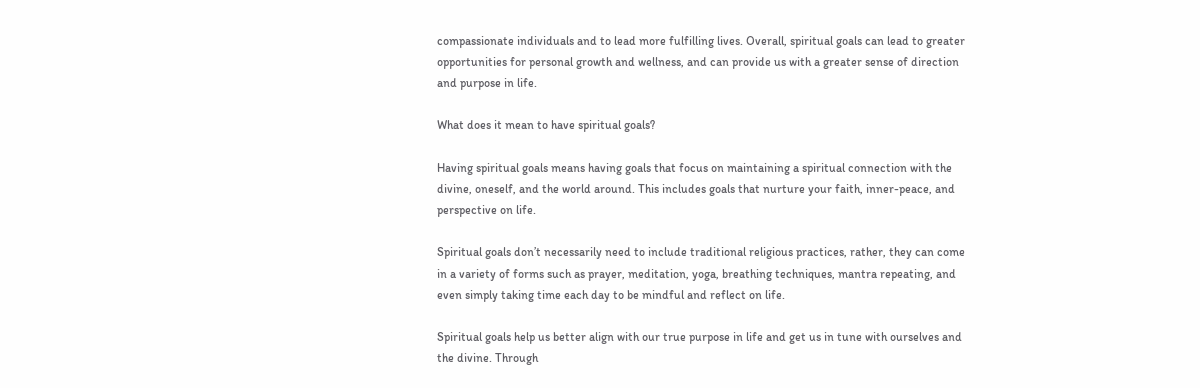compassionate individuals and to lead more fulfilling lives. Overall, spiritual goals can lead to greater opportunities for personal growth and wellness, and can provide us with a greater sense of direction and purpose in life.

What does it mean to have spiritual goals?

Having spiritual goals means having goals that focus on maintaining a spiritual connection with the divine, oneself, and the world around. This includes goals that nurture your faith, inner-peace, and perspective on life.

Spiritual goals don’t necessarily need to include traditional religious practices, rather, they can come in a variety of forms such as prayer, meditation, yoga, breathing techniques, mantra repeating, and even simply taking time each day to be mindful and reflect on life.

Spiritual goals help us better align with our true purpose in life and get us in tune with ourselves and the divine. Through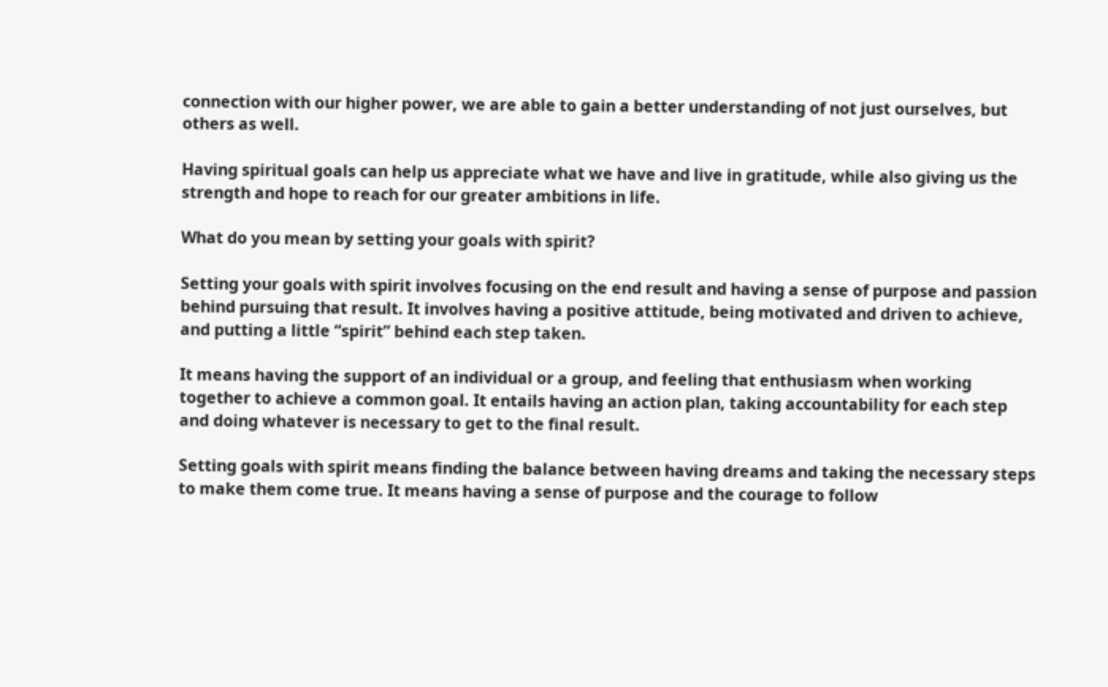connection with our higher power, we are able to gain a better understanding of not just ourselves, but others as well.

Having spiritual goals can help us appreciate what we have and live in gratitude, while also giving us the strength and hope to reach for our greater ambitions in life.

What do you mean by setting your goals with spirit?

Setting your goals with spirit involves focusing on the end result and having a sense of purpose and passion behind pursuing that result. It involves having a positive attitude, being motivated and driven to achieve, and putting a little “spirit” behind each step taken.

It means having the support of an individual or a group, and feeling that enthusiasm when working together to achieve a common goal. It entails having an action plan, taking accountability for each step and doing whatever is necessary to get to the final result.

Setting goals with spirit means finding the balance between having dreams and taking the necessary steps to make them come true. It means having a sense of purpose and the courage to follow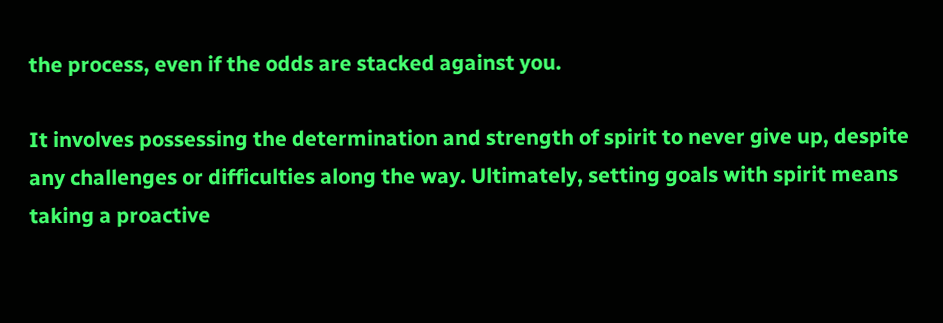the process, even if the odds are stacked against you.

It involves possessing the determination and strength of spirit to never give up, despite any challenges or difficulties along the way. Ultimately, setting goals with spirit means taking a proactive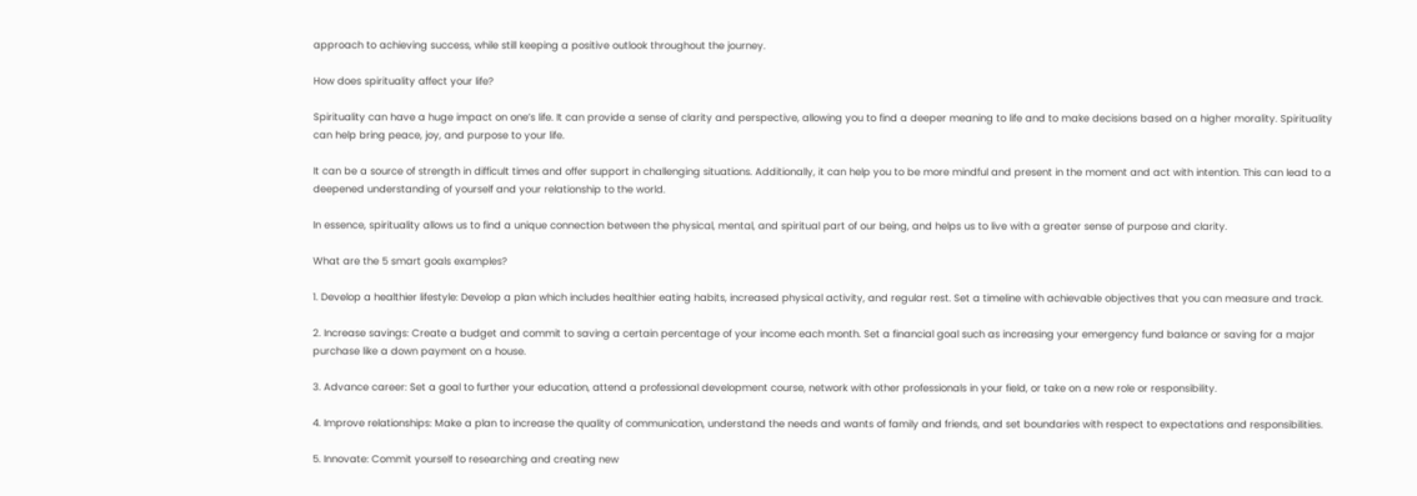approach to achieving success, while still keeping a positive outlook throughout the journey.

How does spirituality affect your life?

Spirituality can have a huge impact on one’s life. It can provide a sense of clarity and perspective, allowing you to find a deeper meaning to life and to make decisions based on a higher morality. Spirituality can help bring peace, joy, and purpose to your life.

It can be a source of strength in difficult times and offer support in challenging situations. Additionally, it can help you to be more mindful and present in the moment and act with intention. This can lead to a deepened understanding of yourself and your relationship to the world.

In essence, spirituality allows us to find a unique connection between the physical, mental, and spiritual part of our being, and helps us to live with a greater sense of purpose and clarity.

What are the 5 smart goals examples?

1. Develop a healthier lifestyle: Develop a plan which includes healthier eating habits, increased physical activity, and regular rest. Set a timeline with achievable objectives that you can measure and track.

2. Increase savings: Create a budget and commit to saving a certain percentage of your income each month. Set a financial goal such as increasing your emergency fund balance or saving for a major purchase like a down payment on a house.

3. Advance career: Set a goal to further your education, attend a professional development course, network with other professionals in your field, or take on a new role or responsibility.

4. Improve relationships: Make a plan to increase the quality of communication, understand the needs and wants of family and friends, and set boundaries with respect to expectations and responsibilities.

5. Innovate: Commit yourself to researching and creating new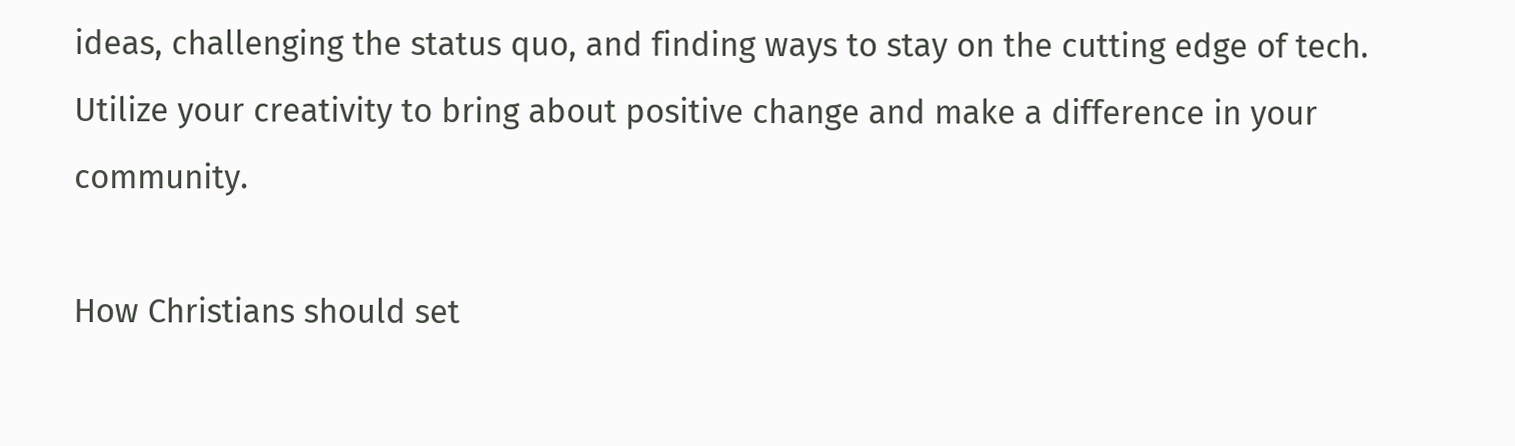ideas, challenging the status quo, and finding ways to stay on the cutting edge of tech. Utilize your creativity to bring about positive change and make a difference in your community.

How Christians should set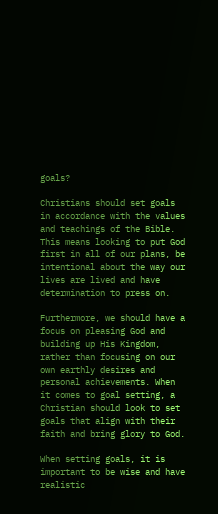goals?

Christians should set goals in accordance with the values and teachings of the Bible. This means looking to put God first in all of our plans, be intentional about the way our lives are lived and have determination to press on.

Furthermore, we should have a focus on pleasing God and building up His Kingdom, rather than focusing on our own earthly desires and personal achievements. When it comes to goal setting, a Christian should look to set goals that align with their faith and bring glory to God.

When setting goals, it is important to be wise and have realistic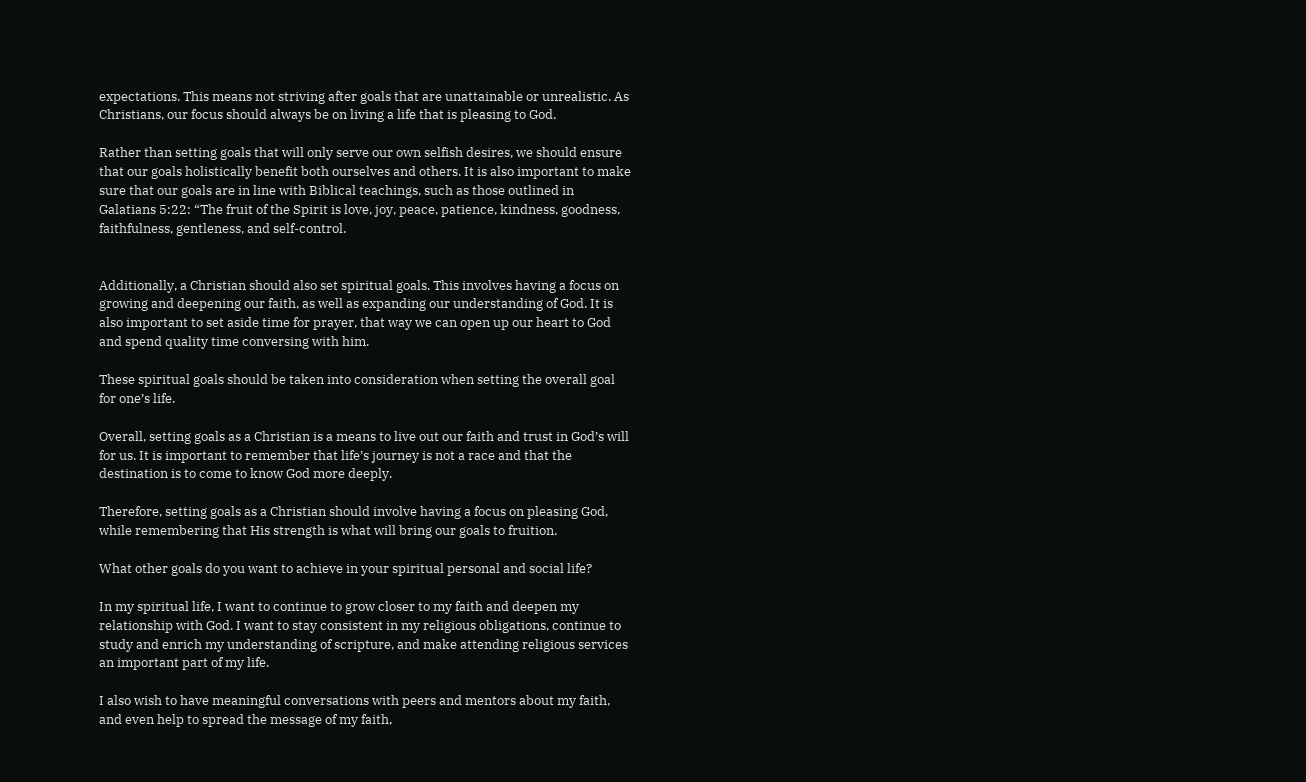expectations. This means not striving after goals that are unattainable or unrealistic. As Christians, our focus should always be on living a life that is pleasing to God.

Rather than setting goals that will only serve our own selfish desires, we should ensure that our goals holistically benefit both ourselves and others. It is also important to make sure that our goals are in line with Biblical teachings, such as those outlined in Galatians 5:22: “The fruit of the Spirit is love, joy, peace, patience, kindness, goodness, faithfulness, gentleness, and self-control.


Additionally, a Christian should also set spiritual goals. This involves having a focus on growing and deepening our faith, as well as expanding our understanding of God. It is also important to set aside time for prayer, that way we can open up our heart to God and spend quality time conversing with him.

These spiritual goals should be taken into consideration when setting the overall goal for one’s life.

Overall, setting goals as a Christian is a means to live out our faith and trust in God’s will for us. It is important to remember that life’s journey is not a race and that the destination is to come to know God more deeply.

Therefore, setting goals as a Christian should involve having a focus on pleasing God, while remembering that His strength is what will bring our goals to fruition.

What other goals do you want to achieve in your spiritual personal and social life?

In my spiritual life, I want to continue to grow closer to my faith and deepen my relationship with God. I want to stay consistent in my religious obligations, continue to study and enrich my understanding of scripture, and make attending religious services an important part of my life.

I also wish to have meaningful conversations with peers and mentors about my faith, and even help to spread the message of my faith,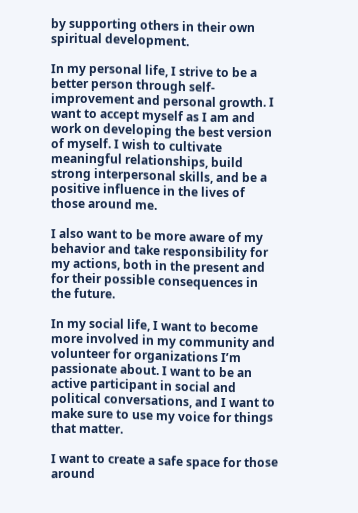by supporting others in their own spiritual development.

In my personal life, I strive to be a better person through self-improvement and personal growth. I want to accept myself as I am and work on developing the best version of myself. I wish to cultivate meaningful relationships, build strong interpersonal skills, and be a positive influence in the lives of those around me.

I also want to be more aware of my behavior and take responsibility for my actions, both in the present and for their possible consequences in the future.

In my social life, I want to become more involved in my community and volunteer for organizations I’m passionate about. I want to be an active participant in social and political conversations, and I want to make sure to use my voice for things that matter.

I want to create a safe space for those around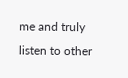me and truly listen to other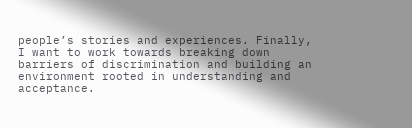people’s stories and experiences. Finally, I want to work towards breaking down barriers of discrimination and building an environment rooted in understanding and acceptance.